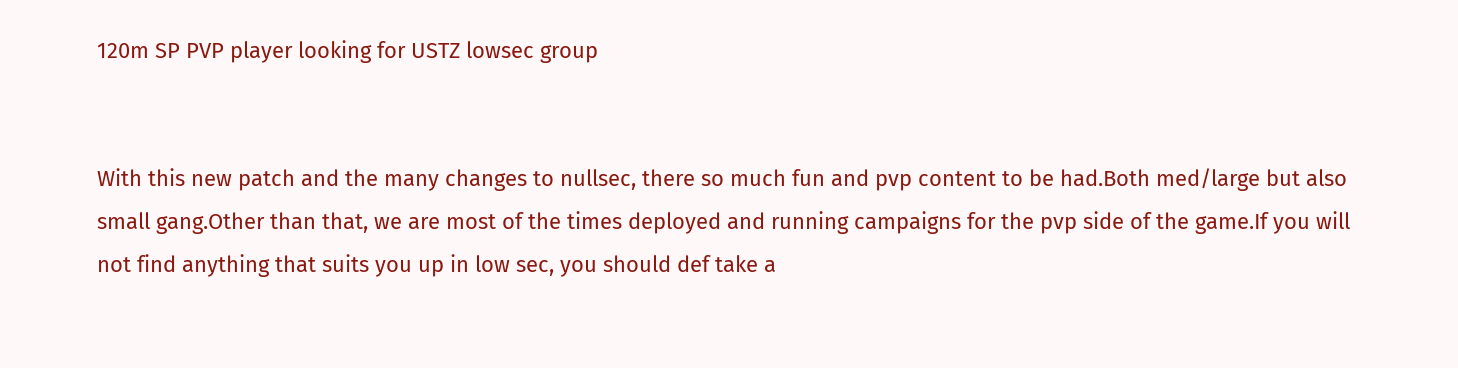120m SP PVP player looking for USTZ lowsec group


With this new patch and the many changes to nullsec, there so much fun and pvp content to be had.Both med/large but also small gang.Other than that, we are most of the times deployed and running campaigns for the pvp side of the game.If you will not find anything that suits you up in low sec, you should def take a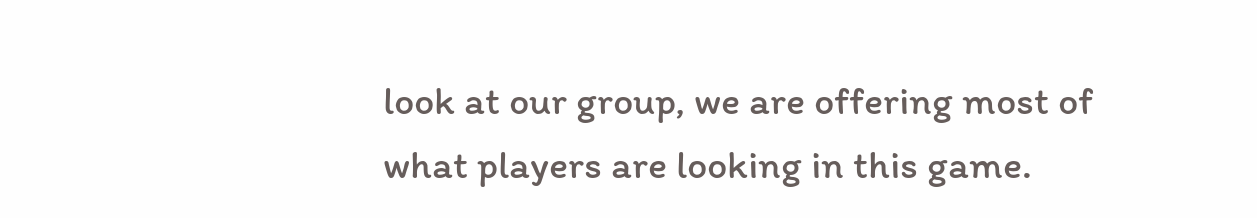look at our group, we are offering most of what players are looking in this game.